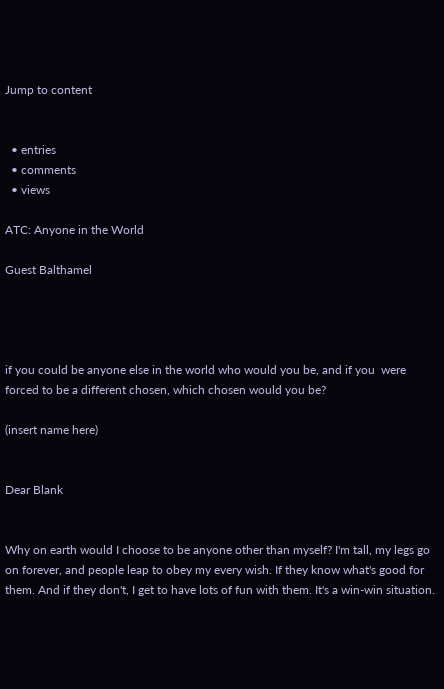Jump to content


  • entries
  • comments
  • views

ATC: Anyone in the World

Guest Balthamel




if you could be anyone else in the world who would you be, and if you  were forced to be a different chosen, which chosen would you be?

(insert name here)


Dear Blank


Why on earth would I choose to be anyone other than myself? I'm tall, my legs go on forever, and people leap to obey my every wish. If they know what's good for them. And if they don't, I get to have lots of fun with them. It's a win-win situation.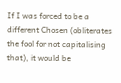If I was forced to be a different Chosen (obliterates the fool for not capitalising that), it would be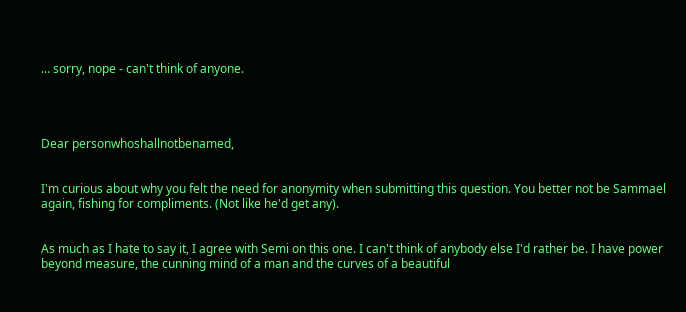... sorry, nope - can't think of anyone.




Dear personwhoshallnotbenamed,


I'm curious about why you felt the need for anonymity when submitting this question. You better not be Sammael again, fishing for compliments. (Not like he'd get any).


As much as I hate to say it, I agree with Semi on this one. I can't think of anybody else I'd rather be. I have power beyond measure, the cunning mind of a man and the curves of a beautiful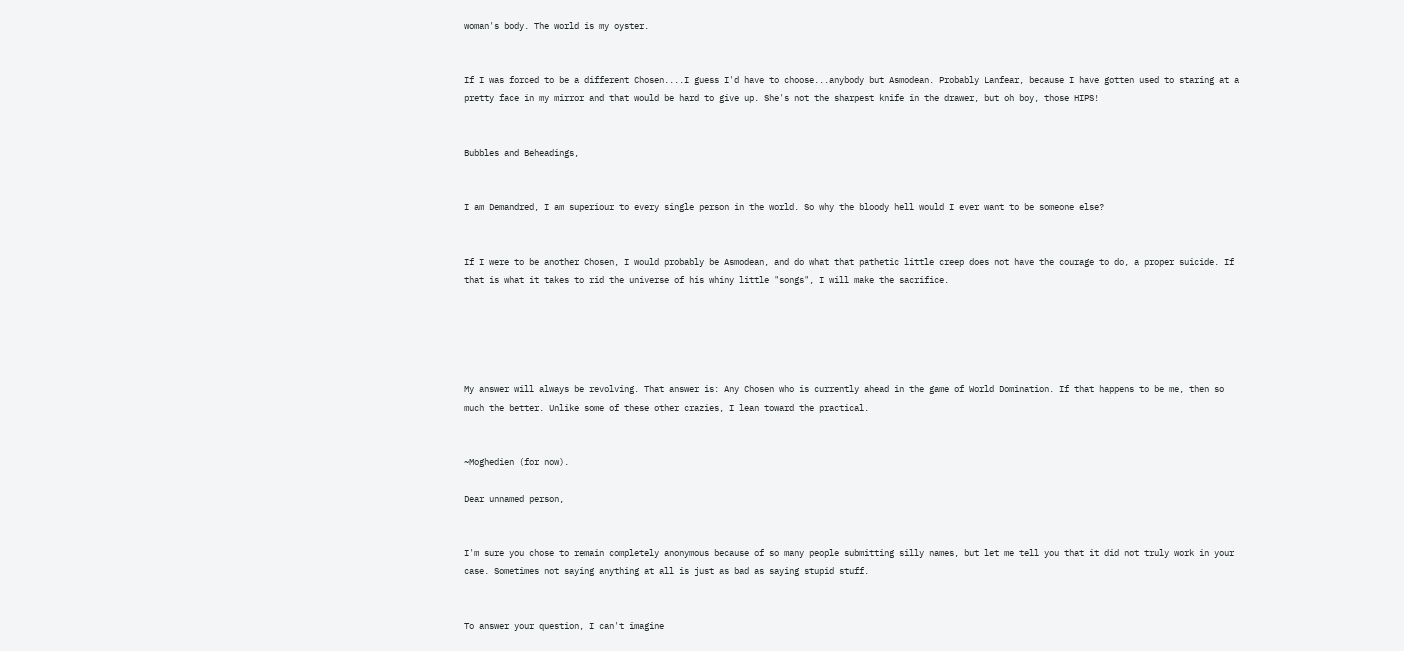woman's body. The world is my oyster.


If I was forced to be a different Chosen....I guess I'd have to choose...anybody but Asmodean. Probably Lanfear, because I have gotten used to staring at a pretty face in my mirror and that would be hard to give up. She's not the sharpest knife in the drawer, but oh boy, those HIPS!


Bubbles and Beheadings,


I am Demandred, I am superiour to every single person in the world. So why the bloody hell would I ever want to be someone else?


If I were to be another Chosen, I would probably be Asmodean, and do what that pathetic little creep does not have the courage to do, a proper suicide. If that is what it takes to rid the universe of his whiny little "songs", I will make the sacrifice.





My answer will always be revolving. That answer is: Any Chosen who is currently ahead in the game of World Domination. If that happens to be me, then so much the better. Unlike some of these other crazies, I lean toward the practical.


~Moghedien (for now).

Dear unnamed person,


I'm sure you chose to remain completely anonymous because of so many people submitting silly names, but let me tell you that it did not truly work in your case. Sometimes not saying anything at all is just as bad as saying stupid stuff.


To answer your question, I can't imagine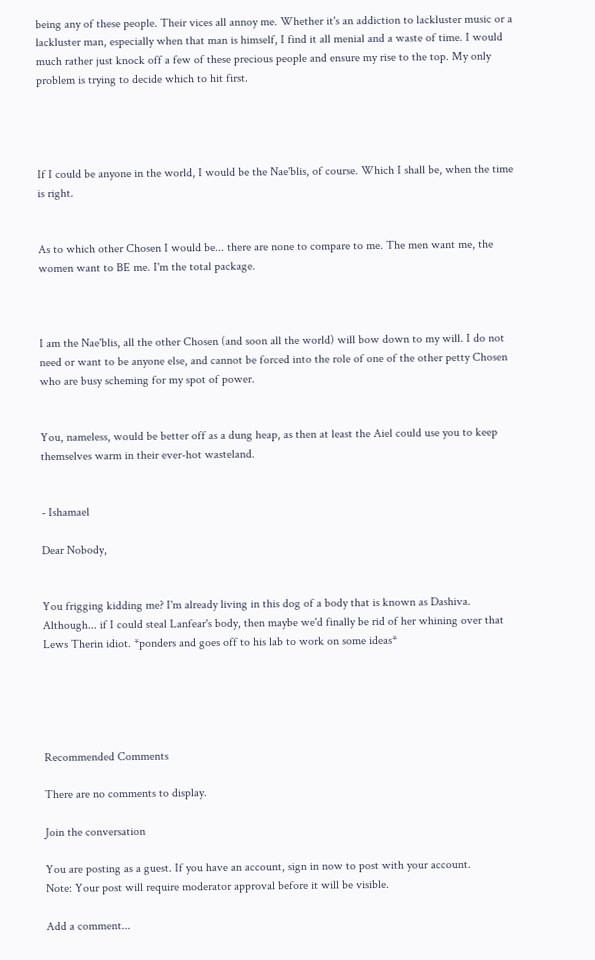being any of these people. Their vices all annoy me. Whether it's an addiction to lackluster music or a lackluster man, especially when that man is himself, I find it all menial and a waste of time. I would much rather just knock off a few of these precious people and ensure my rise to the top. My only problem is trying to decide which to hit first.




If I could be anyone in the world, I would be the Nae'blis, of course. Which I shall be, when the time is right.


As to which other Chosen I would be... there are none to compare to me. The men want me, the women want to BE me. I'm the total package.



I am the Nae'blis, all the other Chosen (and soon all the world) will bow down to my will. I do not need or want to be anyone else, and cannot be forced into the role of one of the other petty Chosen who are busy scheming for my spot of power.


You, nameless, would be better off as a dung heap, as then at least the Aiel could use you to keep themselves warm in their ever-hot wasteland.


- Ishamael

Dear Nobody,


You frigging kidding me? I'm already living in this dog of a body that is known as Dashiva. Although... if I could steal Lanfear's body, then maybe we'd finally be rid of her whining over that Lews Therin idiot. *ponders and goes off to his lab to work on some ideas*





Recommended Comments

There are no comments to display.

Join the conversation

You are posting as a guest. If you have an account, sign in now to post with your account.
Note: Your post will require moderator approval before it will be visible.

Add a comment...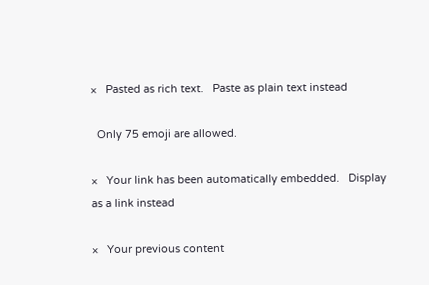×   Pasted as rich text.   Paste as plain text instead

  Only 75 emoji are allowed.

×   Your link has been automatically embedded.   Display as a link instead

×   Your previous content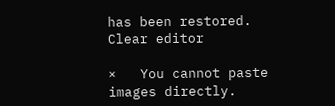has been restored.   Clear editor

×   You cannot paste images directly.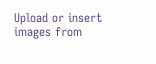Upload or insert images from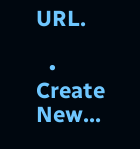URL.

  • Create New...